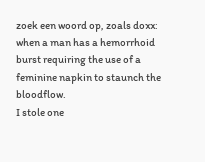zoek een woord op, zoals doxx:
when a man has a hemorrhoid burst requiring the use of a feminine napkin to staunch the bloodflow.
I stole one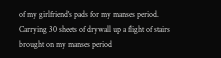of my girlfriend's pads for my manses period.
Carrying 30 sheets of drywall up a flight of stairs brought on my manses period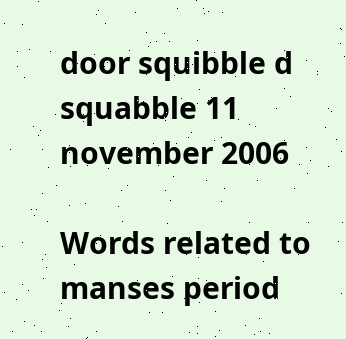door squibble d squabble 11 november 2006

Words related to manses period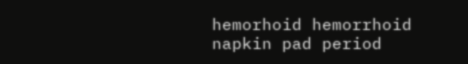hemorhoid hemorrhoid napkin pad period